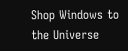Shop Windows to the Universe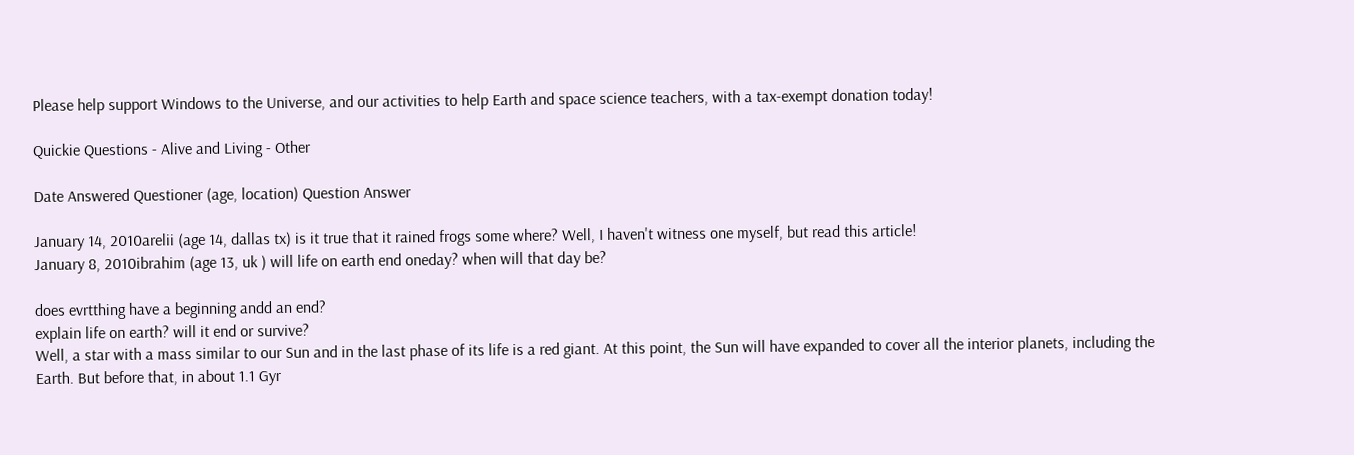Please help support Windows to the Universe, and our activities to help Earth and space science teachers, with a tax-exempt donation today!

Quickie Questions - Alive and Living - Other

Date Answered Questioner (age, location) Question Answer

January 14, 2010arelii (age 14, dallas tx) is it true that it rained frogs some where? Well, I haven't witness one myself, but read this article!
January 8, 2010ibrahim (age 13, uk ) will life on earth end oneday? when will that day be?

does evrtthing have a beginning andd an end?
explain life on earth? will it end or survive?
Well, a star with a mass similar to our Sun and in the last phase of its life is a red giant. At this point, the Sun will have expanded to cover all the interior planets, including the Earth. But before that, in about 1.1 Gyr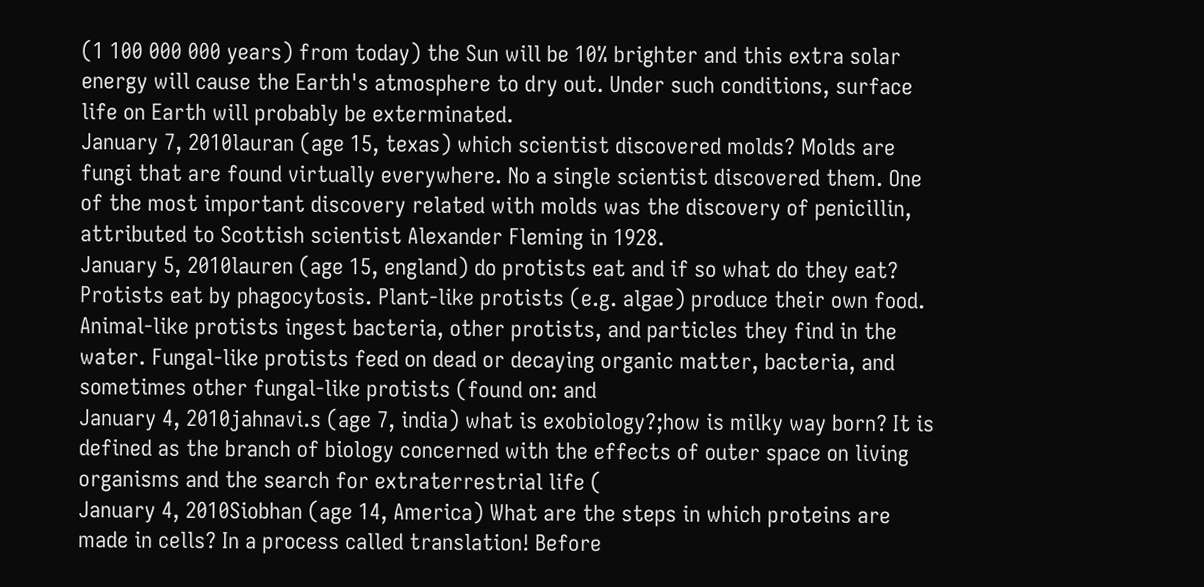(1 100 000 000 years) from today) the Sun will be 10% brighter and this extra solar energy will cause the Earth's atmosphere to dry out. Under such conditions, surface life on Earth will probably be exterminated.
January 7, 2010lauran (age 15, texas) which scientist discovered molds? Molds are fungi that are found virtually everywhere. No a single scientist discovered them. One of the most important discovery related with molds was the discovery of penicillin, attributed to Scottish scientist Alexander Fleming in 1928.
January 5, 2010lauren (age 15, england) do protists eat and if so what do they eat? Protists eat by phagocytosis. Plant-like protists (e.g. algae) produce their own food. Animal-like protists ingest bacteria, other protists, and particles they find in the water. Fungal-like protists feed on dead or decaying organic matter, bacteria, and sometimes other fungal-like protists (found on: and
January 4, 2010jahnavi.s (age 7, india) what is exobiology?;how is milky way born? It is defined as the branch of biology concerned with the effects of outer space on living organisms and the search for extraterrestrial life (
January 4, 2010Siobhan (age 14, America) What are the steps in which proteins are made in cells? In a process called translation! Before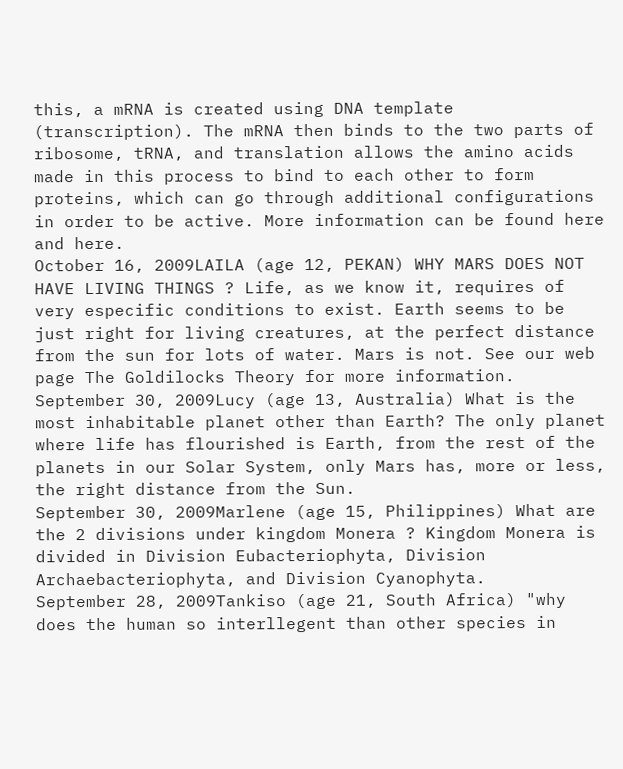this, a mRNA is created using DNA template (transcription). The mRNA then binds to the two parts of ribosome, tRNA, and translation allows the amino acids made in this process to bind to each other to form proteins, which can go through additional configurations in order to be active. More information can be found here and here.
October 16, 2009LAILA (age 12, PEKAN) WHY MARS DOES NOT HAVE LIVING THINGS ? Life, as we know it, requires of very especific conditions to exist. Earth seems to be just right for living creatures, at the perfect distance from the sun for lots of water. Mars is not. See our web page The Goldilocks Theory for more information.
September 30, 2009Lucy (age 13, Australia) What is the most inhabitable planet other than Earth? The only planet where life has flourished is Earth, from the rest of the planets in our Solar System, only Mars has, more or less, the right distance from the Sun.
September 30, 2009Marlene (age 15, Philippines) What are the 2 divisions under kingdom Monera ? Kingdom Monera is divided in Division Eubacteriophyta, Division Archaebacteriophyta, and Division Cyanophyta.
September 28, 2009Tankiso (age 21, South Africa) "why does the human so interllegent than other species in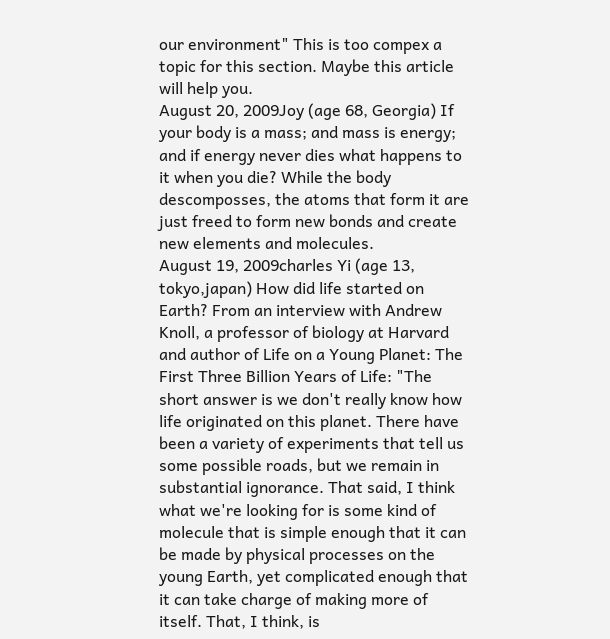our environment" This is too compex a topic for this section. Maybe this article will help you.
August 20, 2009Joy (age 68, Georgia) If your body is a mass; and mass is energy; and if energy never dies what happens to it when you die? While the body descomposses, the atoms that form it are just freed to form new bonds and create new elements and molecules.
August 19, 2009charles Yi (age 13, tokyo,japan) How did life started on Earth? From an interview with Andrew Knoll, a professor of biology at Harvard and author of Life on a Young Planet: The First Three Billion Years of Life: "The short answer is we don't really know how life originated on this planet. There have been a variety of experiments that tell us some possible roads, but we remain in substantial ignorance. That said, I think what we're looking for is some kind of molecule that is simple enough that it can be made by physical processes on the young Earth, yet complicated enough that it can take charge of making more of itself. That, I think, is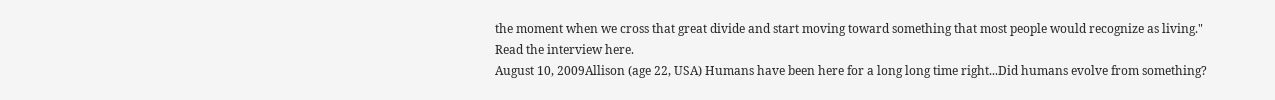the moment when we cross that great divide and start moving toward something that most people would recognize as living." Read the interview here.
August 10, 2009Allison (age 22, USA) Humans have been here for a long long time right...Did humans evolve from something?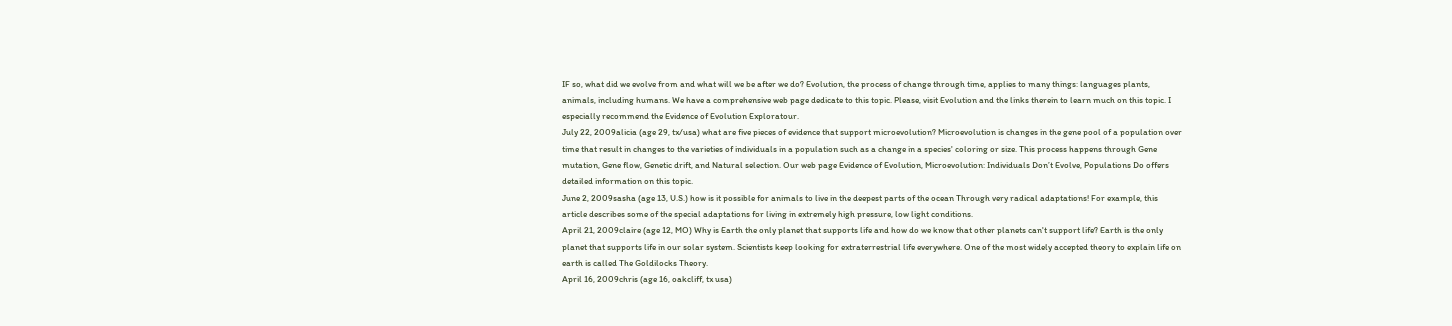IF so, what did we evolve from and what will we be after we do? Evolution, the process of change through time, applies to many things: languages plants, animals, including humans. We have a comprehensive web page dedicate to this topic. Please, visit Evolution and the links therein to learn much on this topic. I especially recommend the Evidence of Evolution Exploratour.
July 22, 2009alicia (age 29, tx/usa) what are five pieces of evidence that support microevolution? Microevolution is changes in the gene pool of a population over time that result in changes to the varieties of individuals in a population such as a change in a species' coloring or size. This process happens through Gene mutation, Gene flow, Genetic drift, and Natural selection. Our web page Evidence of Evolution, Microevolution: Individuals Don’t Evolve, Populations Do offers detailed information on this topic.
June 2, 2009sasha (age 13, U.S.) how is it possible for animals to live in the deepest parts of the ocean Through very radical adaptations! For example, this article describes some of the special adaptations for living in extremely high pressure, low light conditions.
April 21, 2009claire (age 12, MO) Why is Earth the only planet that supports life and how do we know that other planets can't support life? Earth is the only planet that supports life in our solar system. Scientists keep looking for extraterrestrial life everywhere. One of the most widely accepted theory to explain life on earth is called The Goldilocks Theory.
April 16, 2009chris (age 16, oakcliff, tx usa)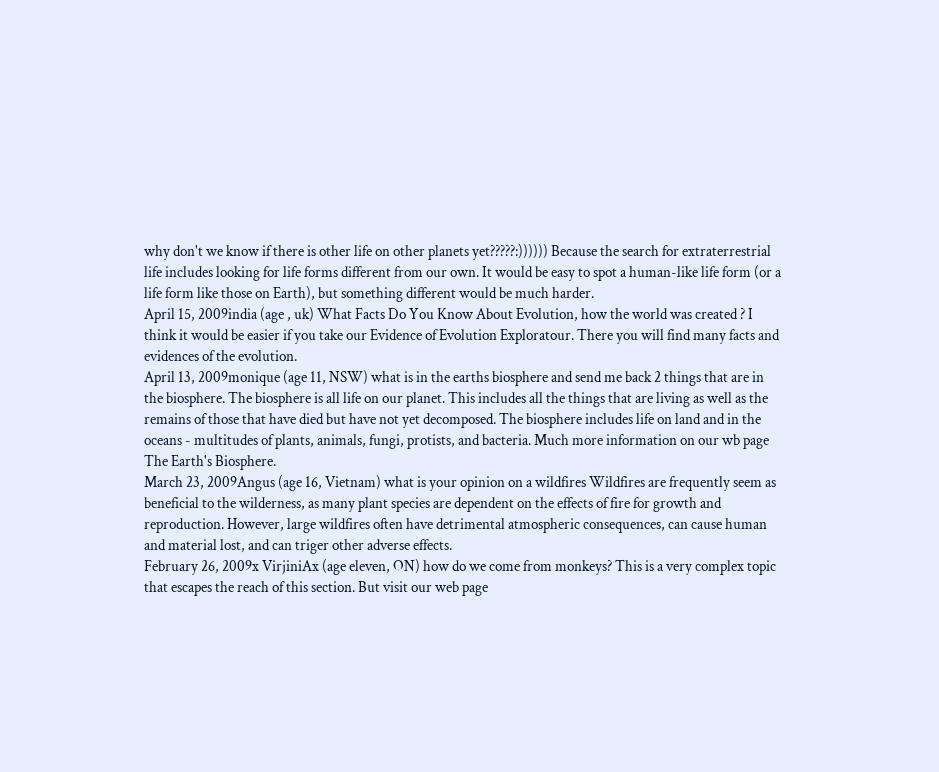why don't we know if there is other life on other planets yet?????:)))))) Because the search for extraterrestrial life includes looking for life forms different from our own. It would be easy to spot a human-like life form (or a life form like those on Earth), but something different would be much harder.
April 15, 2009india (age , uk) What Facts Do You Know About Evolution, how the world was created ? I think it would be easier if you take our Evidence of Evolution Exploratour. There you will find many facts and evidences of the evolution.
April 13, 2009monique (age 11, NSW) what is in the earths biosphere and send me back 2 things that are in the biosphere. The biosphere is all life on our planet. This includes all the things that are living as well as the remains of those that have died but have not yet decomposed. The biosphere includes life on land and in the oceans - multitudes of plants, animals, fungi, protists, and bacteria. Much more information on our wb page The Earth's Biosphere.
March 23, 2009Angus (age 16, Vietnam) what is your opinion on a wildfires Wildfires are frequently seem as beneficial to the wilderness, as many plant species are dependent on the effects of fire for growth and reproduction. However, large wildfires often have detrimental atmospheric consequences, can cause human and material lost, and can triger other adverse effects.
February 26, 2009x VirjiniAx (age eleven, ON) how do we come from monkeys? This is a very complex topic that escapes the reach of this section. But visit our web page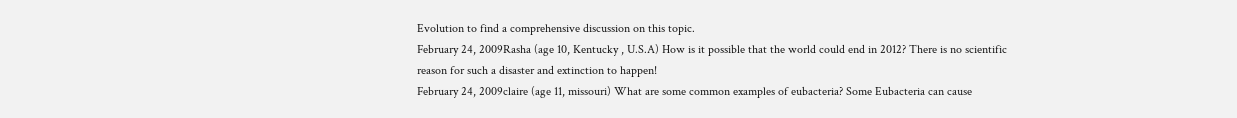Evolution to find a comprehensive discussion on this topic.
February 24, 2009Rasha (age 10, Kentucky , U.S.A) How is it possible that the world could end in 2012? There is no scientific reason for such a disaster and extinction to happen!
February 24, 2009claire (age 11, missouri) What are some common examples of eubacteria? Some Eubacteria can cause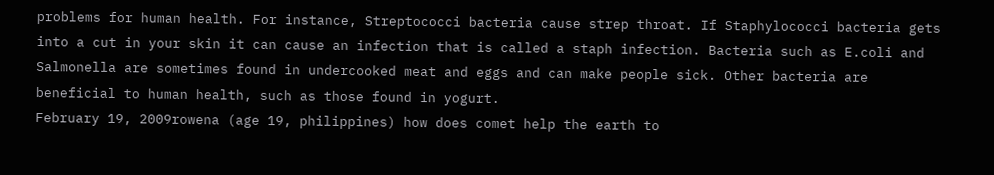problems for human health. For instance, Streptococci bacteria cause strep throat. If Staphylococci bacteria gets into a cut in your skin it can cause an infection that is called a staph infection. Bacteria such as E.coli and Salmonella are sometimes found in undercooked meat and eggs and can make people sick. Other bacteria are beneficial to human health, such as those found in yogurt.
February 19, 2009rowena (age 19, philippines) how does comet help the earth to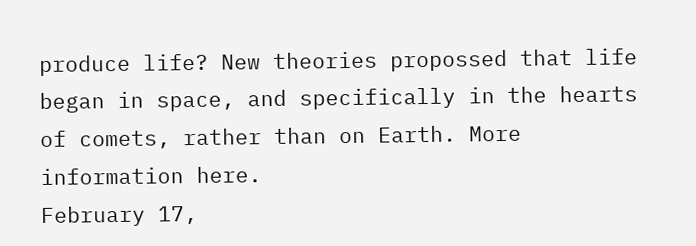produce life? New theories propossed that life began in space, and specifically in the hearts of comets, rather than on Earth. More information here.
February 17,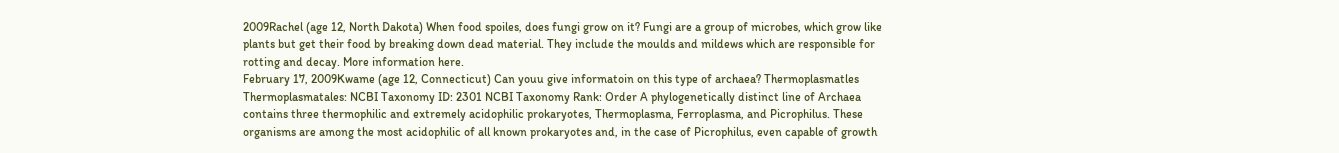2009Rachel (age 12, North Dakota) When food spoiles, does fungi grow on it? Fungi are a group of microbes, which grow like plants but get their food by breaking down dead material. They include the moulds and mildews which are responsible for rotting and decay. More information here.
February 17, 2009Kwame (age 12, Connecticut) Can youu give informatoin on this type of archaea? Thermoplasmatles Thermoplasmatales: NCBI Taxonomy ID: 2301 NCBI Taxonomy Rank: Order A phylogenetically distinct line of Archaea contains three thermophilic and extremely acidophilic prokaryotes, Thermoplasma, Ferroplasma, and Picrophilus. These organisms are among the most acidophilic of all known prokaryotes and, in the case of Picrophilus, even capable of growth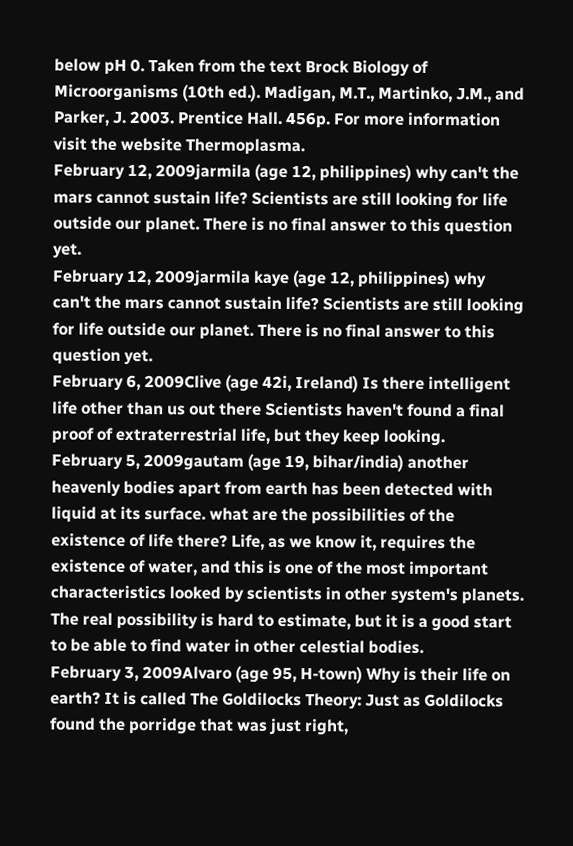below pH 0. Taken from the text Brock Biology of Microorganisms (10th ed.). Madigan, M.T., Martinko, J.M., and Parker, J. 2003. Prentice Hall. 456p. For more information visit the website Thermoplasma.
February 12, 2009jarmila (age 12, philippines) why can't the mars cannot sustain life? Scientists are still looking for life outside our planet. There is no final answer to this question yet.
February 12, 2009jarmila kaye (age 12, philippines) why can't the mars cannot sustain life? Scientists are still looking for life outside our planet. There is no final answer to this question yet.
February 6, 2009Clive (age 42i, Ireland) Is there intelligent life other than us out there Scientists haven't found a final proof of extraterrestrial life, but they keep looking.
February 5, 2009gautam (age 19, bihar/india) another heavenly bodies apart from earth has been detected with liquid at its surface. what are the possibilities of the existence of life there? Life, as we know it, requires the existence of water, and this is one of the most important characteristics looked by scientists in other system's planets. The real possibility is hard to estimate, but it is a good start to be able to find water in other celestial bodies.
February 3, 2009Alvaro (age 95, H-town) Why is their life on earth? It is called The Goldilocks Theory: Just as Goldilocks found the porridge that was just right,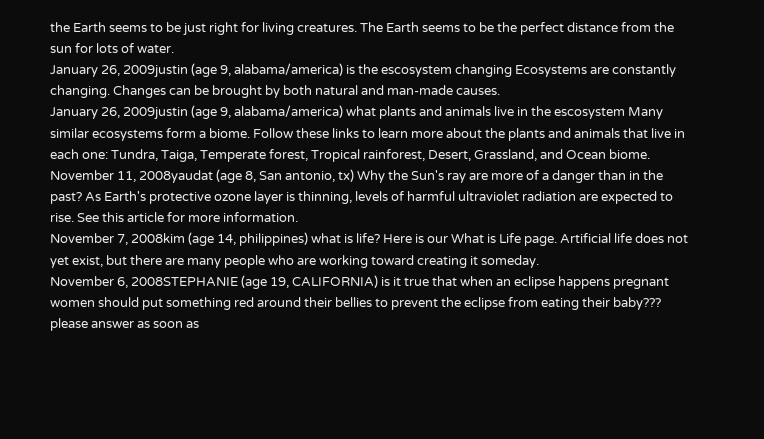the Earth seems to be just right for living creatures. The Earth seems to be the perfect distance from the sun for lots of water.
January 26, 2009justin (age 9, alabama/america) is the escosystem changing Ecosystems are constantly changing. Changes can be brought by both natural and man-made causes.
January 26, 2009justin (age 9, alabama/america) what plants and animals live in the escosystem Many similar ecosystems form a biome. Follow these links to learn more about the plants and animals that live in each one: Tundra, Taiga, Temperate forest, Tropical rainforest, Desert, Grassland, and Ocean biome.
November 11, 2008yaudat (age 8, San antonio, tx) Why the Sun's ray are more of a danger than in the past? As Earth's protective ozone layer is thinning, levels of harmful ultraviolet radiation are expected to rise. See this article for more information.
November 7, 2008kim (age 14, philippines) what is life? Here is our What is Life page. Artificial life does not yet exist, but there are many people who are working toward creating it someday.
November 6, 2008STEPHANIE (age 19, CALIFORNIA) is it true that when an eclipse happens pregnant women should put something red around their bellies to prevent the eclipse from eating their baby???
please answer as soon as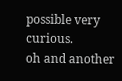possible very curious.
oh and another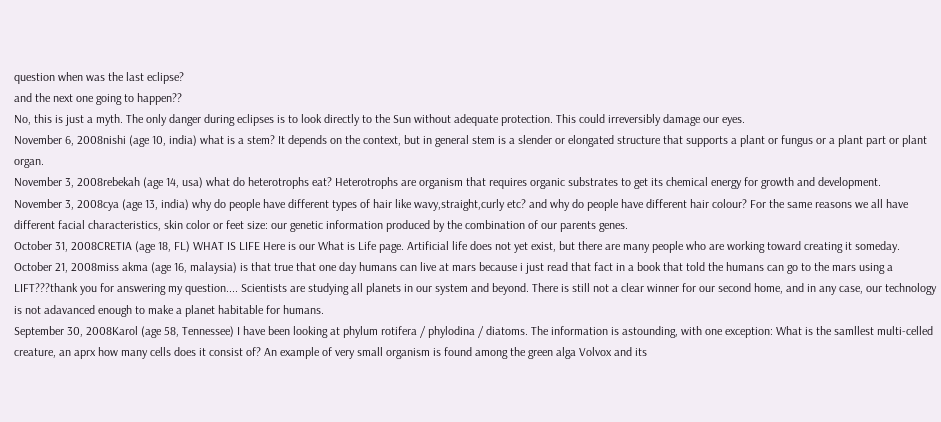question when was the last eclipse?
and the next one going to happen??
No, this is just a myth. The only danger during eclipses is to look directly to the Sun without adequate protection. This could irreversibly damage our eyes.
November 6, 2008nishi (age 10, india) what is a stem? It depends on the context, but in general stem is a slender or elongated structure that supports a plant or fungus or a plant part or plant organ.
November 3, 2008rebekah (age 14, usa) what do heterotrophs eat? Heterotrophs are organism that requires organic substrates to get its chemical energy for growth and development.
November 3, 2008cya (age 13, india) why do people have different types of hair like wavy,straight,curly etc? and why do people have different hair colour? For the same reasons we all have different facial characteristics, skin color or feet size: our genetic information produced by the combination of our parents genes.
October 31, 2008CRETIA (age 18, FL) WHAT IS LIFE Here is our What is Life page. Artificial life does not yet exist, but there are many people who are working toward creating it someday.
October 21, 2008miss akma (age 16, malaysia) is that true that one day humans can live at mars because i just read that fact in a book that told the humans can go to the mars using a LIFT???thank you for answering my question.... Scientists are studying all planets in our system and beyond. There is still not a clear winner for our second home, and in any case, our technology is not adavanced enough to make a planet habitable for humans.
September 30, 2008Karol (age 58, Tennessee) I have been looking at phylum rotifera / phylodina / diatoms. The information is astounding, with one exception: What is the samllest multi-celled creature, an aprx how many cells does it consist of? An example of very small organism is found among the green alga Volvox and its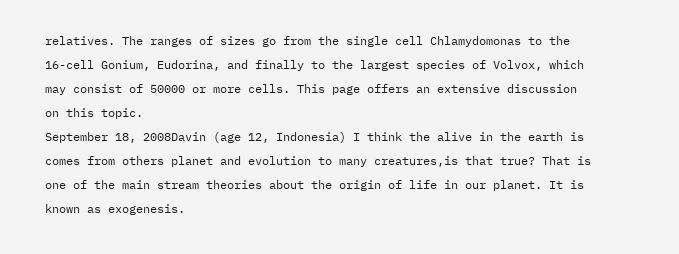relatives. The ranges of sizes go from the single cell Chlamydomonas to the 16-cell Gonium, Eudorina, and finally to the largest species of Volvox, which may consist of 50000 or more cells. This page offers an extensive discussion on this topic.
September 18, 2008Davin (age 12, Indonesia) I think the alive in the earth is comes from others planet and evolution to many creatures,is that true? That is one of the main stream theories about the origin of life in our planet. It is known as exogenesis.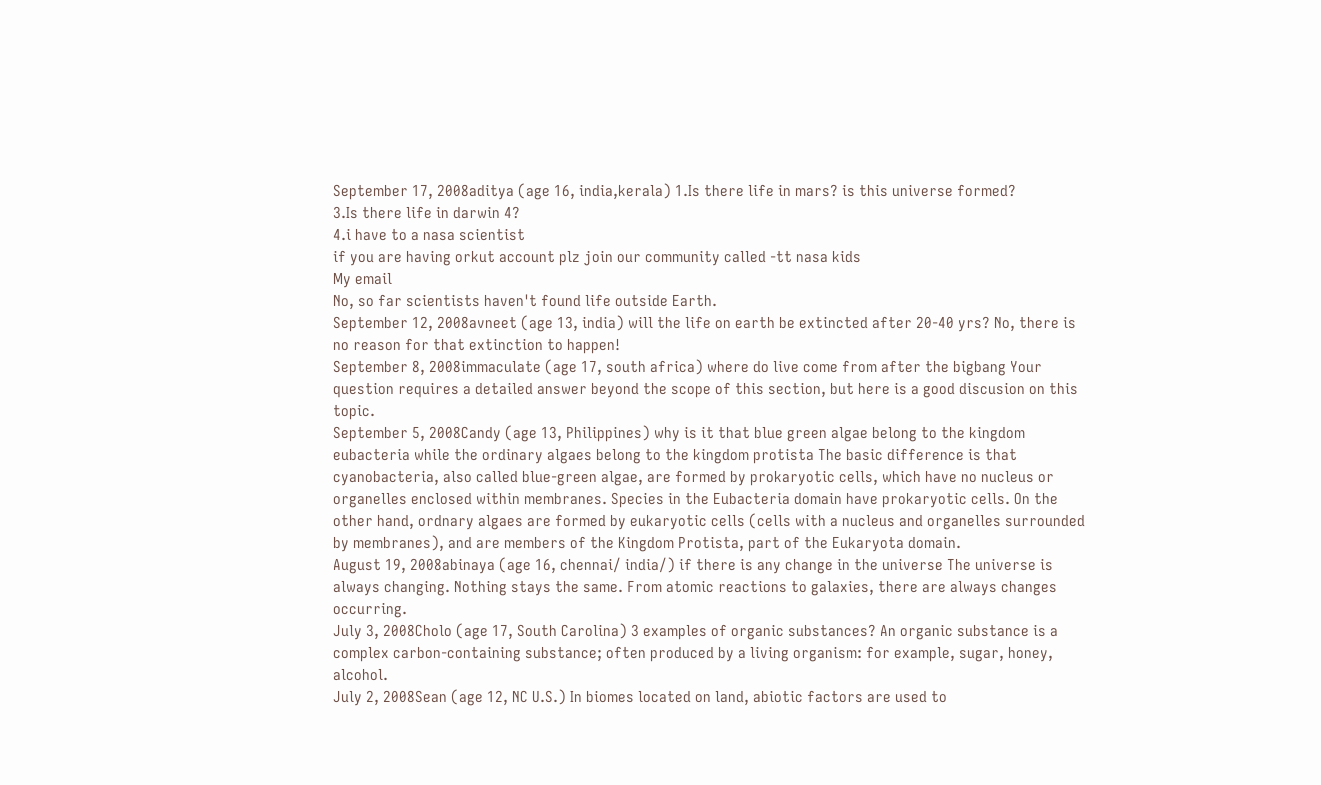September 17, 2008aditya (age 16, india,kerala) 1.Is there life in mars? is this universe formed?
3.Is there life in darwin 4?
4.i have to a nasa scientist
if you are having orkut account plz join our community called -tt nasa kids
My email
No, so far scientists haven't found life outside Earth.
September 12, 2008avneet (age 13, india) will the life on earth be extincted after 20-40 yrs? No, there is no reason for that extinction to happen!
September 8, 2008immaculate (age 17, south africa) where do live come from after the bigbang Your question requires a detailed answer beyond the scope of this section, but here is a good discusion on this topic.
September 5, 2008Candy (age 13, Philippines) why is it that blue green algae belong to the kingdom eubacteria while the ordinary algaes belong to the kingdom protista The basic difference is that cyanobacteria, also called blue-green algae, are formed by prokaryotic cells, which have no nucleus or organelles enclosed within membranes. Species in the Eubacteria domain have prokaryotic cells. On the other hand, ordnary algaes are formed by eukaryotic cells (cells with a nucleus and organelles surrounded by membranes), and are members of the Kingdom Protista, part of the Eukaryota domain.
August 19, 2008abinaya (age 16, chennai/ india/) if there is any change in the universe The universe is always changing. Nothing stays the same. From atomic reactions to galaxies, there are always changes occurring.
July 3, 2008Cholo (age 17, South Carolina) 3 examples of organic substances? An organic substance is a complex carbon-containing substance; often produced by a living organism: for example, sugar, honey, alcohol.
July 2, 2008Sean (age 12, NC U.S.) In biomes located on land, abiotic factors are used to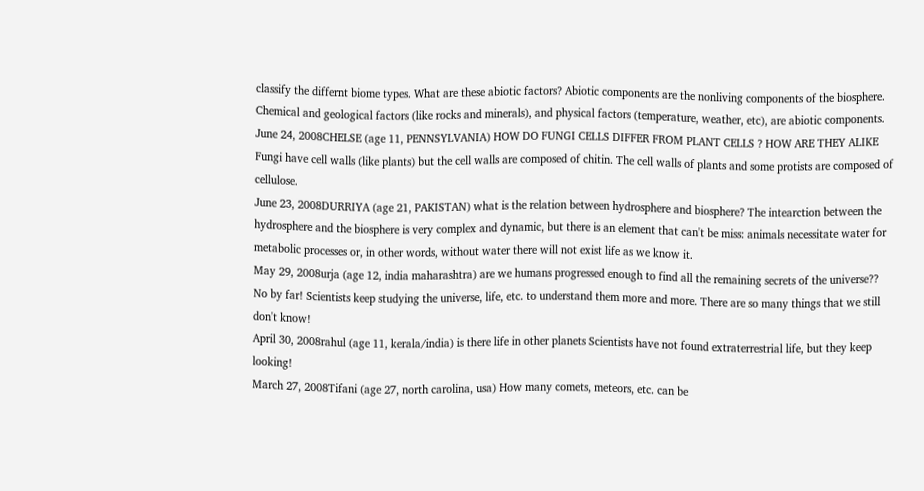classify the differnt biome types. What are these abiotic factors? Abiotic components are the nonliving components of the biosphere. Chemical and geological factors (like rocks and minerals), and physical factors (temperature, weather, etc), are abiotic components.
June 24, 2008CHELSE (age 11, PENNSYLVANIA) HOW DO FUNGI CELLS DIFFER FROM PLANT CELLS ? HOW ARE THEY ALIKE Fungi have cell walls (like plants) but the cell walls are composed of chitin. The cell walls of plants and some protists are composed of cellulose.
June 23, 2008DURRIYA (age 21, PAKISTAN) what is the relation between hydrosphere and biosphere? The intearction between the hydrosphere and the biosphere is very complex and dynamic, but there is an element that can't be miss: animals necessitate water for metabolic processes or, in other words, without water there will not exist life as we know it.
May 29, 2008urja (age 12, india maharashtra) are we humans progressed enough to find all the remaining secrets of the universe?? No by far! Scientists keep studying the universe, life, etc. to understand them more and more. There are so many things that we still don't know!
April 30, 2008rahul (age 11, kerala/india) is there life in other planets Scientists have not found extraterrestrial life, but they keep looking!
March 27, 2008Tifani (age 27, north carolina, usa) How many comets, meteors, etc. can be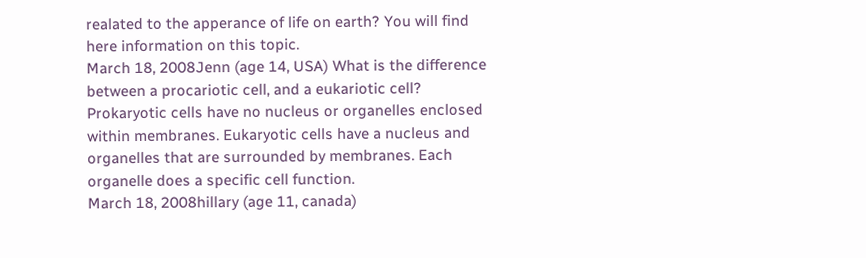realated to the apperance of life on earth? You will find here information on this topic.
March 18, 2008Jenn (age 14, USA) What is the difference between a procariotic cell, and a eukariotic cell? Prokaryotic cells have no nucleus or organelles enclosed within membranes. Eukaryotic cells have a nucleus and organelles that are surrounded by membranes. Each organelle does a specific cell function.
March 18, 2008hillary (age 11, canada)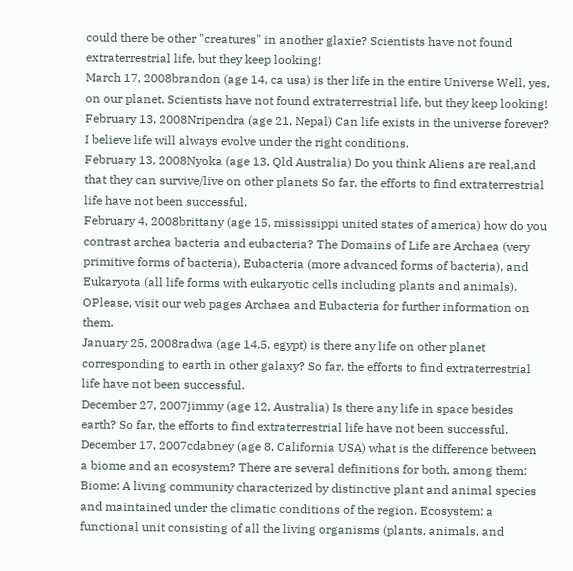could there be other "creatures" in another glaxie? Scientists have not found extraterrestrial life, but they keep looking!
March 17, 2008brandon (age 14, ca usa) is ther life in the entire Universe Well, yes, on our planet. Scientists have not found extraterrestrial life, but they keep looking!
February 13, 2008Nripendra (age 21, Nepal) Can life exists in the universe forever? I believe life will always evolve under the right conditions.
February 13, 2008Nyoka (age 13, Qld Australia) Do you think Aliens are real,and that they can survive/live on other planets So far, the efforts to find extraterrestrial life have not been successful.
February 4, 2008brittany (age 15, mississippi united states of america) how do you contrast archea bacteria and eubacteria? The Domains of Life are Archaea (very primitive forms of bacteria), Eubacteria (more advanced forms of bacteria), and Eukaryota (all life forms with eukaryotic cells including plants and animals). OPlease, visit our web pages Archaea and Eubacteria for further information on them.
January 25, 2008radwa (age 14.5, egypt) is there any life on other planet corresponding to earth in other galaxy? So far, the efforts to find extraterrestrial life have not been successful.
December 27, 2007jimmy (age 12, Australia) Is there any life in space besides earth? So far, the efforts to find extraterrestrial life have not been successful.
December 17, 2007cdabney (age 8, California USA) what is the difference between a biome and an ecosystem? There are several definitions for both, among them: Biome: A living community characterized by distinctive plant and animal species and maintained under the climatic conditions of the region. Ecosystem: a functional unit consisting of all the living organisms (plants, animals, and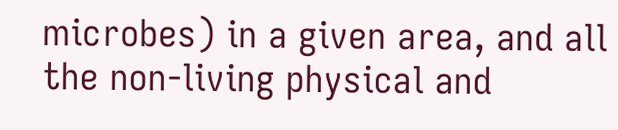microbes) in a given area, and all the non-living physical and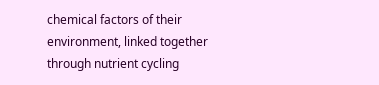chemical factors of their environment, linked together through nutrient cycling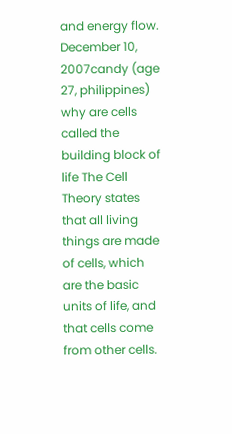and energy flow.
December 10, 2007candy (age 27, philippines) why are cells called the building block of life The Cell Theory states that all living things are made of cells, which are the basic units of life, and that cells come from other cells.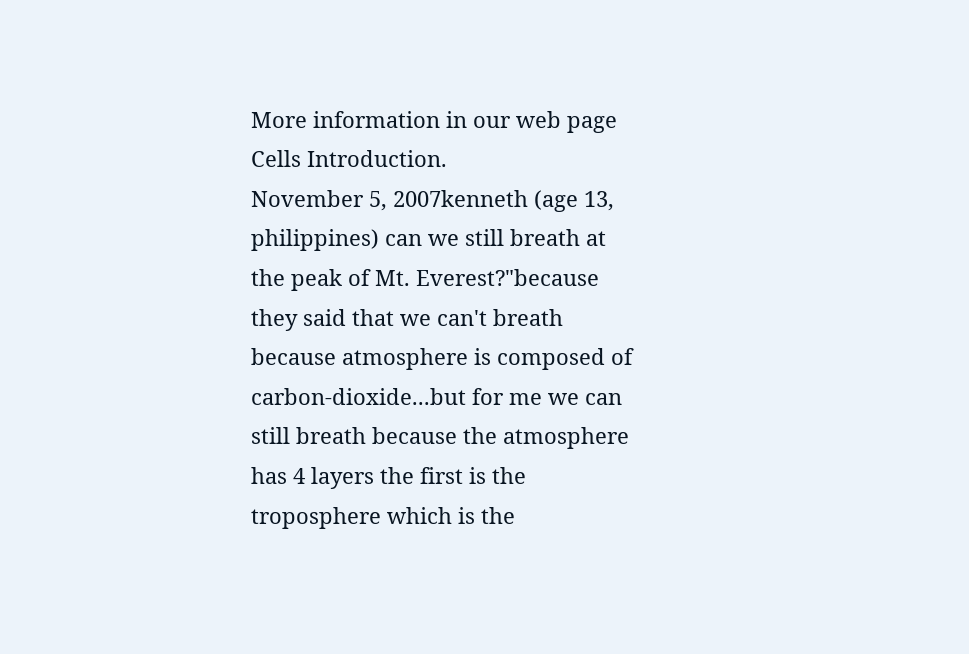More information in our web page Cells Introduction.
November 5, 2007kenneth (age 13, philippines) can we still breath at the peak of Mt. Everest?"because they said that we can't breath because atmosphere is composed of carbon-dioxide...but for me we can still breath because the atmosphere has 4 layers the first is the troposphere which is the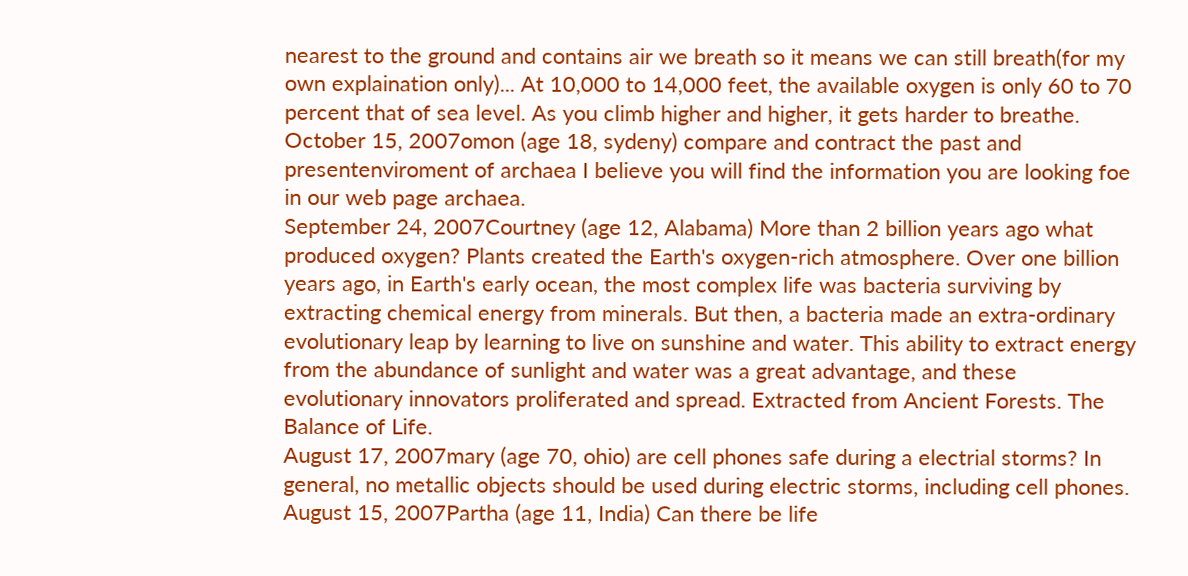nearest to the ground and contains air we breath so it means we can still breath(for my own explaination only)... At 10,000 to 14,000 feet, the available oxygen is only 60 to 70 percent that of sea level. As you climb higher and higher, it gets harder to breathe.
October 15, 2007omon (age 18, sydeny) compare and contract the past and presentenviroment of archaea I believe you will find the information you are looking foe in our web page archaea.
September 24, 2007Courtney (age 12, Alabama) More than 2 billion years ago what produced oxygen? Plants created the Earth's oxygen-rich atmosphere. Over one billion years ago, in Earth's early ocean, the most complex life was bacteria surviving by extracting chemical energy from minerals. But then, a bacteria made an extra-ordinary evolutionary leap by learning to live on sunshine and water. This ability to extract energy from the abundance of sunlight and water was a great advantage, and these evolutionary innovators proliferated and spread. Extracted from Ancient Forests. The Balance of Life.
August 17, 2007mary (age 70, ohio) are cell phones safe during a electrial storms? In general, no metallic objects should be used during electric storms, including cell phones.
August 15, 2007Partha (age 11, India) Can there be life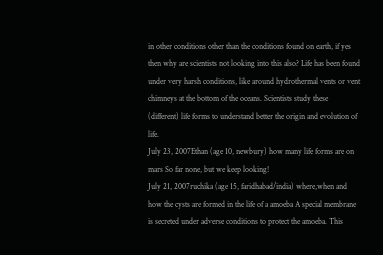in other conditions other than the conditions found on earth, if yes then why are scientists not looking into this also? Life has been found under very harsh conditions, like around hydrothermal vents or vent chimneys at the bottom of the oceans. Scientists study these (different) life forms to understand better the origin and evolution of life.
July 23, 2007Ethan (age 10, newbury) how many life forms are on mars So far none, but we keep looking!
July 21, 2007ruchika (age 15, faridhabad/india) where,when and how the cysts are formed in the life of a amoeba A special membrane is secreted under adverse conditions to protect the amoeba. This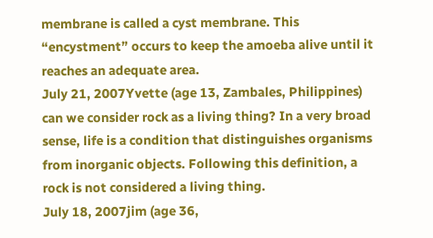membrane is called a cyst membrane. This “encystment” occurs to keep the amoeba alive until it reaches an adequate area.
July 21, 2007Yvette (age 13, Zambales, Philippines) can we consider rock as a living thing? In a very broad sense, life is a condition that distinguishes organisms from inorganic objects. Following this definition, a rock is not considered a living thing.
July 18, 2007jim (age 36,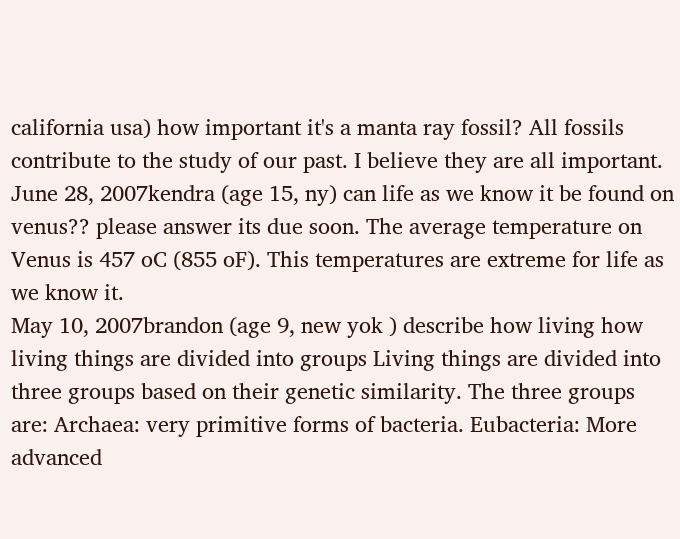california usa) how important it's a manta ray fossil? All fossils contribute to the study of our past. I believe they are all important.
June 28, 2007kendra (age 15, ny) can life as we know it be found on venus?? please answer its due soon. The average temperature on Venus is 457 oC (855 oF). This temperatures are extreme for life as we know it.
May 10, 2007brandon (age 9, new yok ) describe how living how living things are divided into groups Living things are divided into three groups based on their genetic similarity. The three groups are: Archaea: very primitive forms of bacteria. Eubacteria: More advanced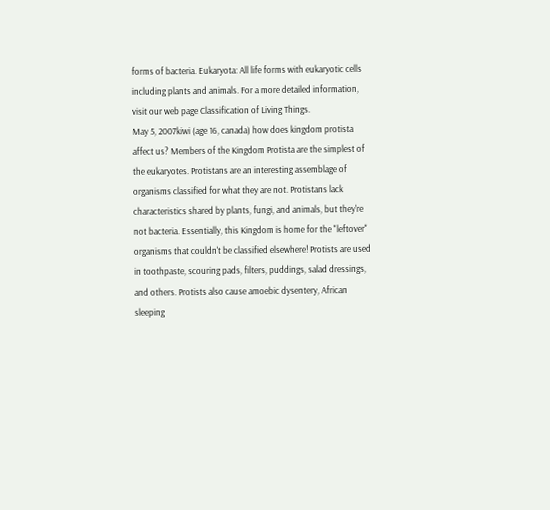forms of bacteria. Eukaryota: All life forms with eukaryotic cells including plants and animals. For a more detailed information, visit our web page Classification of Living Things.
May 5, 2007kiwi (age 16, canada) how does kingdom protista affect us? Members of the Kingdom Protista are the simplest of the eukaryotes. Protistans are an interesting assemblage of organisms classified for what they are not. Protistans lack characteristics shared by plants, fungi, and animals, but they're not bacteria. Essentially, this Kingdom is home for the "leftover" organisms that couldn't be classified elsewhere! Protists are used in toothpaste, scouring pads, filters, puddings, salad dressings, and others. Protists also cause amoebic dysentery, African sleeping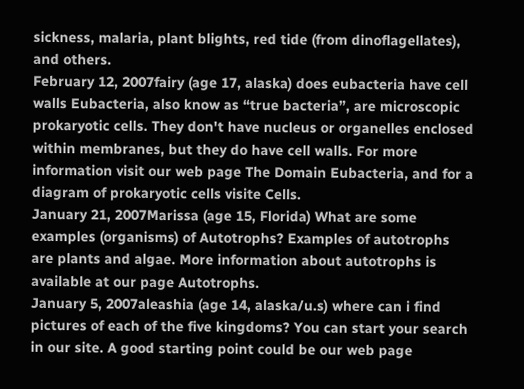sickness, malaria, plant blights, red tide (from dinoflagellates), and others.
February 12, 2007fairy (age 17, alaska) does eubacteria have cell walls Eubacteria, also know as “true bacteria”, are microscopic prokaryotic cells. They don't have nucleus or organelles enclosed within membranes, but they do have cell walls. For more information visit our web page The Domain Eubacteria, and for a diagram of prokaryotic cells visite Cells.
January 21, 2007Marissa (age 15, Florida) What are some examples (organisms) of Autotrophs? Examples of autotrophs are plants and algae. More information about autotrophs is available at our page Autotrophs.
January 5, 2007aleashia (age 14, alaska/u.s) where can i find pictures of each of the five kingdoms? You can start your search in our site. A good starting point could be our web page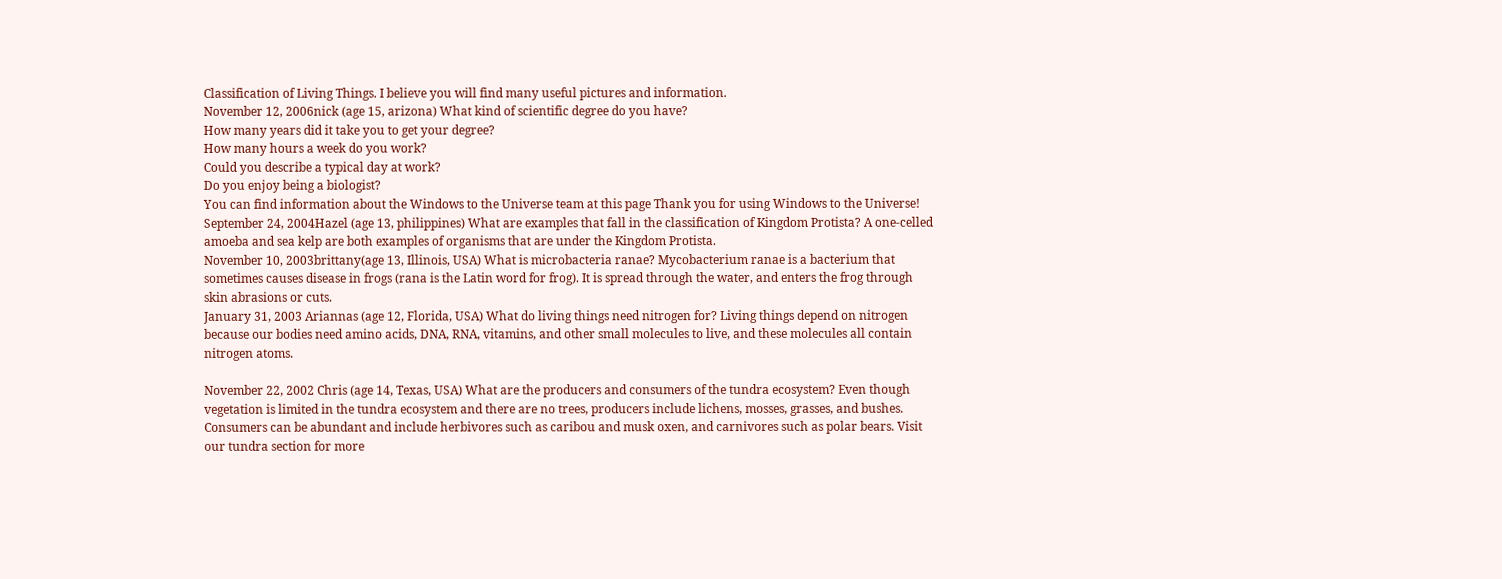Classification of Living Things. I believe you will find many useful pictures and information.
November 12, 2006nick (age 15, arizona) What kind of scientific degree do you have?
How many years did it take you to get your degree?
How many hours a week do you work?
Could you describe a typical day at work?
Do you enjoy being a biologist?
You can find information about the Windows to the Universe team at this page Thank you for using Windows to the Universe!
September 24, 2004Hazel (age 13, philippines) What are examples that fall in the classification of Kingdom Protista? A one-celled amoeba and sea kelp are both examples of organisms that are under the Kingdom Protista.
November 10, 2003brittany(age 13, Illinois, USA) What is microbacteria ranae? Mycobacterium ranae is a bacterium that sometimes causes disease in frogs (rana is the Latin word for frog). It is spread through the water, and enters the frog through skin abrasions or cuts.
January 31, 2003 Ariannas (age 12, Florida, USA) What do living things need nitrogen for? Living things depend on nitrogen because our bodies need amino acids, DNA, RNA, vitamins, and other small molecules to live, and these molecules all contain nitrogen atoms.

November 22, 2002 Chris (age 14, Texas, USA) What are the producers and consumers of the tundra ecosystem? Even though vegetation is limited in the tundra ecosystem and there are no trees, producers include lichens, mosses, grasses, and bushes. Consumers can be abundant and include herbivores such as caribou and musk oxen, and carnivores such as polar bears. Visit our tundra section for more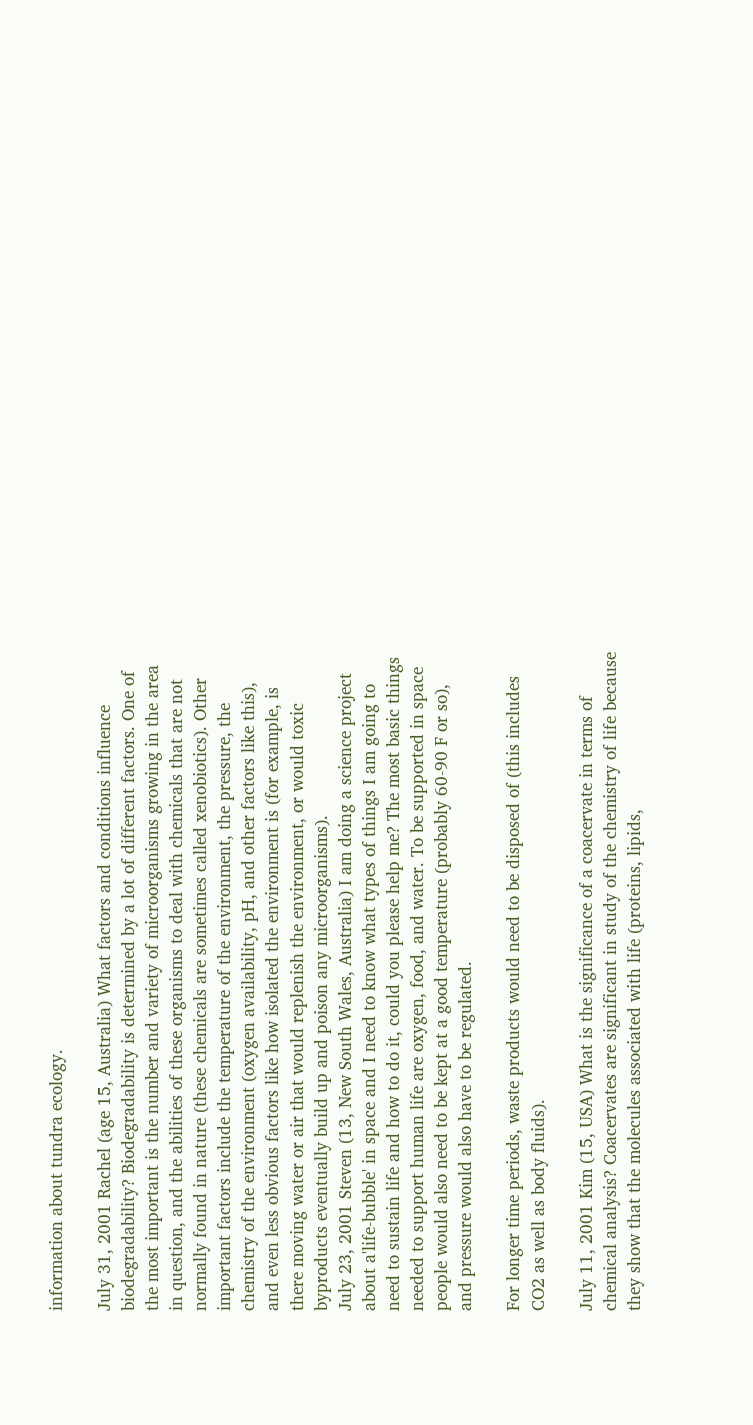information about tundra ecology.

July 31, 2001 Rachel (age 15, Australia) What factors and conditions influence biodegradability? Biodegradability is determined by a lot of different factors. One of the most important is the number and variety of microorganisms growing in the area in question, and the abilities of these organisms to deal with chemicals that are not normally found in nature (these chemicals are sometimes called xenobiotics). Other important factors include the temperature of the environment, the pressure, the chemistry of the environment (oxygen availability, pH, and other factors like this), and even less obvious factors like how isolated the environment is (for example, is there moving water or air that would replenish the environment, or would toxic byproducts eventually build up and poison any microorganisms).
July 23, 2001 Steven (13, New South Wales, Australia) I am doing a science project about a'life-bubble' in space and I need to know what types of things I am going to need to sustain life and how to do it, could you please help me? The most basic things needed to support human life are oxygen, food, and water. To be supported in space people would also need to be kept at a good temperature (probably 60-90 F or so), and pressure would also have to be regulated.

For longer time periods, waste products would need to be disposed of (this includes CO2 as well as body fluids).

July 11, 2001 Kim (15, USA) What is the significance of a coacervate in terms of chemical analysis? Coacervates are significant in study of the chemistry of life because they show that the molecules associated with life (proteins, lipids,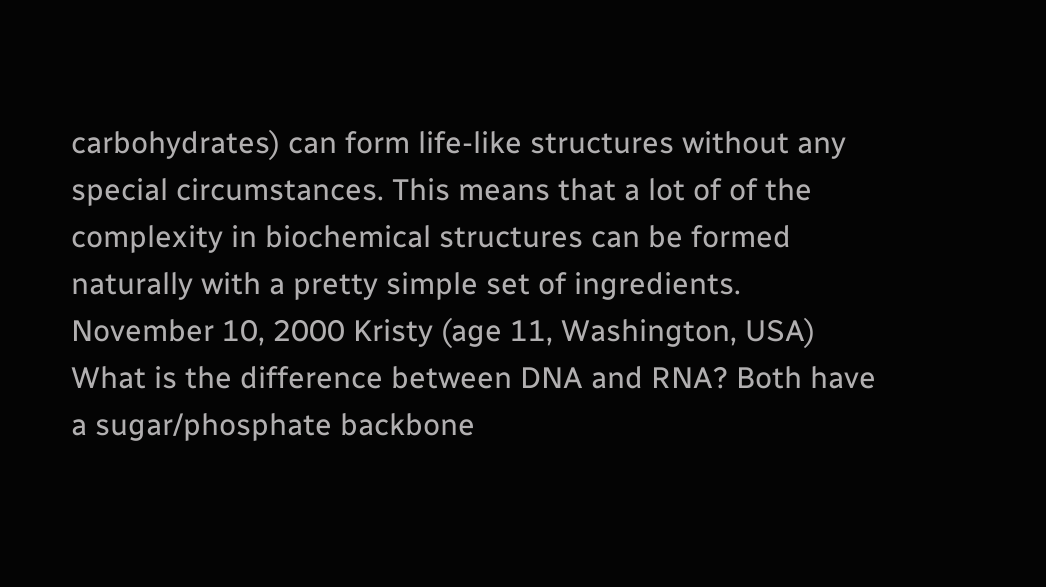carbohydrates) can form life-like structures without any special circumstances. This means that a lot of of the complexity in biochemical structures can be formed naturally with a pretty simple set of ingredients.
November 10, 2000 Kristy (age 11, Washington, USA) What is the difference between DNA and RNA? Both have a sugar/phosphate backbone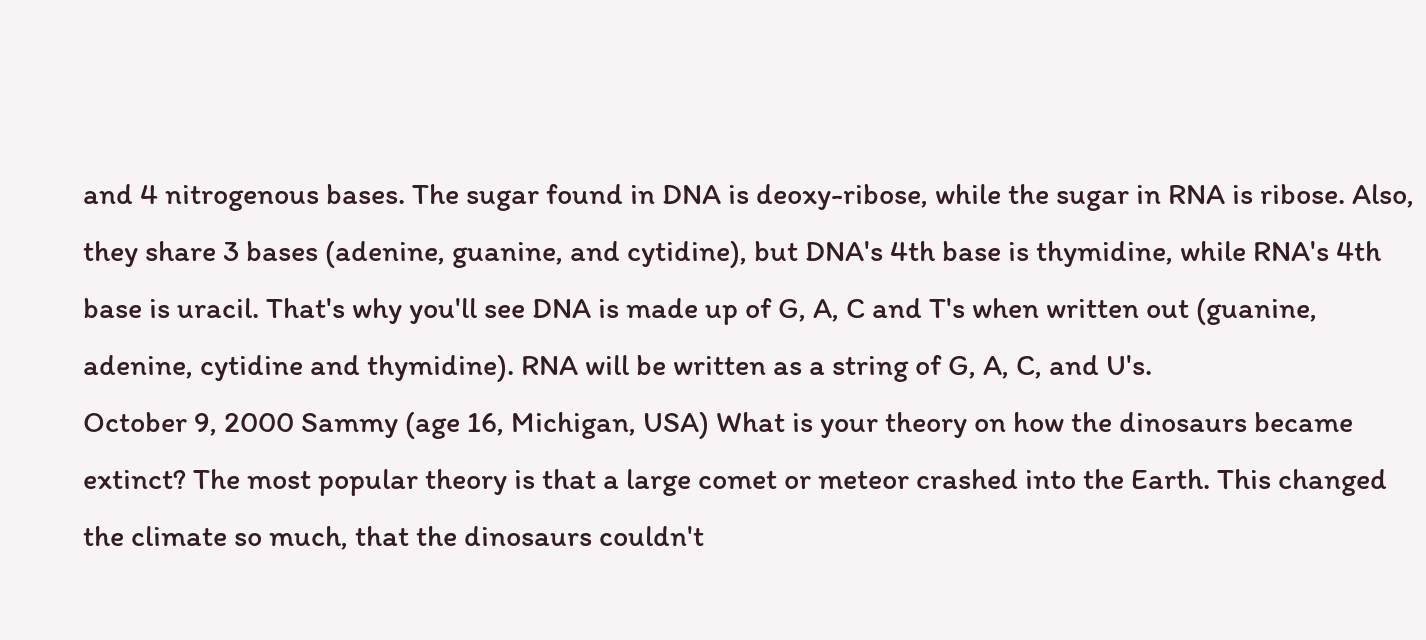and 4 nitrogenous bases. The sugar found in DNA is deoxy-ribose, while the sugar in RNA is ribose. Also, they share 3 bases (adenine, guanine, and cytidine), but DNA's 4th base is thymidine, while RNA's 4th base is uracil. That's why you'll see DNA is made up of G, A, C and T's when written out (guanine, adenine, cytidine and thymidine). RNA will be written as a string of G, A, C, and U's.
October 9, 2000 Sammy (age 16, Michigan, USA) What is your theory on how the dinosaurs became extinct? The most popular theory is that a large comet or meteor crashed into the Earth. This changed the climate so much, that the dinosaurs couldn't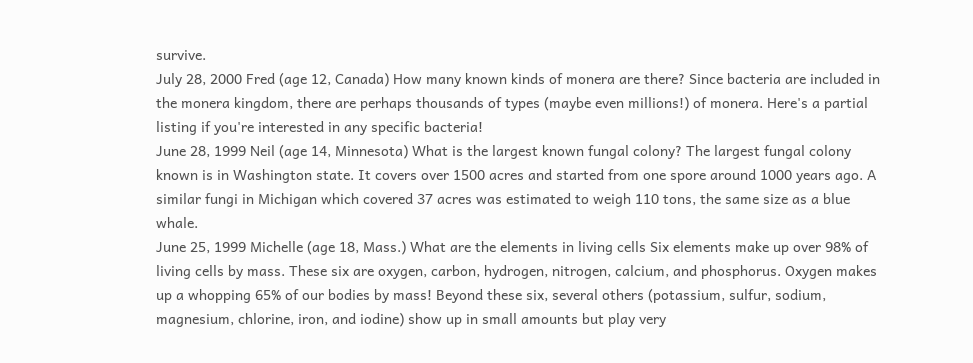survive.
July 28, 2000 Fred (age 12, Canada) How many known kinds of monera are there? Since bacteria are included in the monera kingdom, there are perhaps thousands of types (maybe even millions!) of monera. Here's a partial listing if you're interested in any specific bacteria!
June 28, 1999 Neil (age 14, Minnesota) What is the largest known fungal colony? The largest fungal colony known is in Washington state. It covers over 1500 acres and started from one spore around 1000 years ago. A similar fungi in Michigan which covered 37 acres was estimated to weigh 110 tons, the same size as a blue whale.
June 25, 1999 Michelle (age 18, Mass.) What are the elements in living cells Six elements make up over 98% of living cells by mass. These six are oxygen, carbon, hydrogen, nitrogen, calcium, and phosphorus. Oxygen makes up a whopping 65% of our bodies by mass! Beyond these six, several others (potassium, sulfur, sodium, magnesium, chlorine, iron, and iodine) show up in small amounts but play very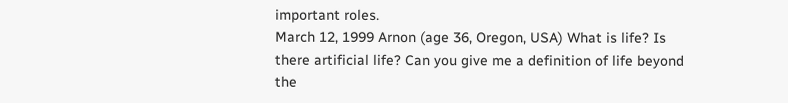important roles.
March 12, 1999 Arnon (age 36, Oregon, USA) What is life? Is there artificial life? Can you give me a definition of life beyond the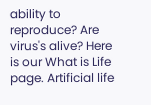ability to reproduce? Are virus's alive? Here is our What is Life page. Artificial life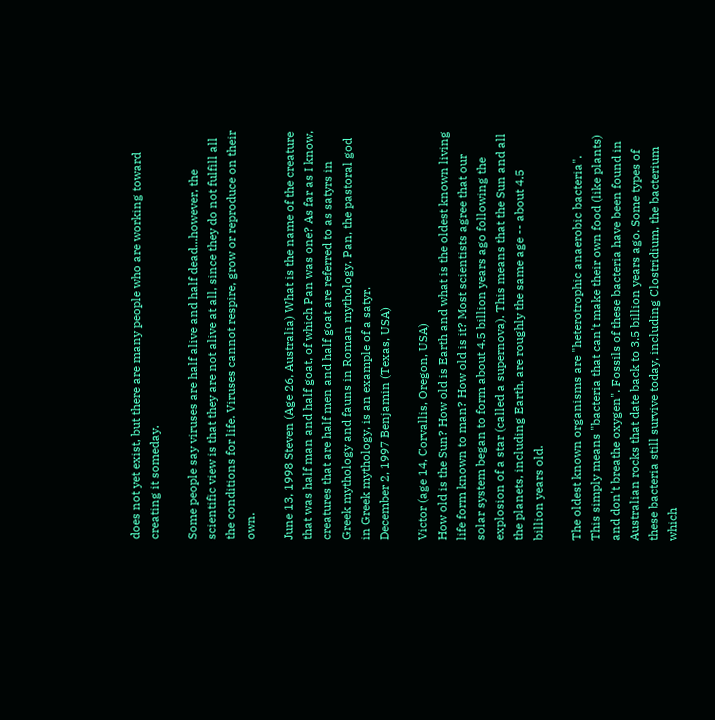does not yet exist, but there are many people who are working toward creating it someday.

Some people say viruses are half alive and half dead...however, the scientific view is that they are not alive at all, since they do not fulfill all the conditions for life. Viruses cannot respire, grow or reproduce on their own.

June 13, 1998 Steven (Age 26, Australia) What is the name of the creature that was half man and half goat, of which Pan was one? As far as I know, creatures that are half men and half goat are referred to as satyrs in Greek mythology and fauns in Roman mythology. Pan, the pastoral god in Greek mythology, is an example of a satyr.
December 2, 1997 Benjamin (Texas, USA)

Victor (age 14, Corvallis, Oregon, USA)
How old is the Sun? How old is Earth and what is the oldest known living life form known to man? How old is it? Most scientists agree that our solar system began to form about 4.5 billion years ago following the explosion of a star (called a supernova). This means that the Sun and all the planets, including Earth, are roughly the same age -- about 4.5 billion years old.

The oldest known organisms are "heterotrophic anaerobic bacteria". This simply means "bacteria that can't make their own food (like plants) and don't breathe oxygen". Fossils of these bacteria have been found in Australian rocks that date back to 3.5 billion years ago. Some types of these bacteria still survive today, including Clostridium, the bacterium which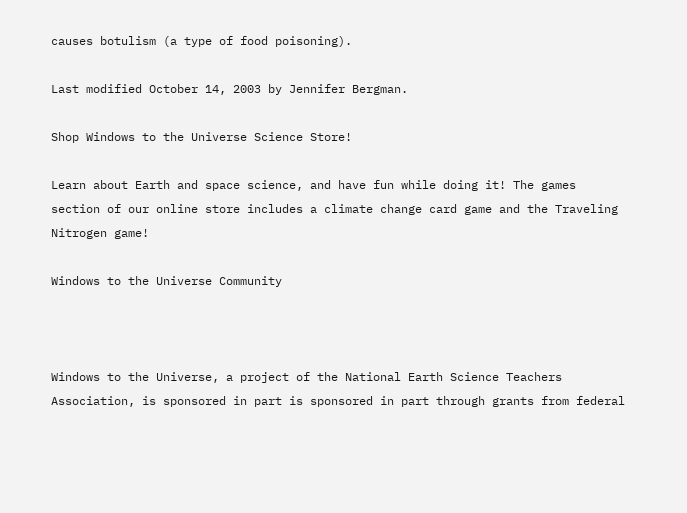causes botulism (a type of food poisoning).

Last modified October 14, 2003 by Jennifer Bergman.

Shop Windows to the Universe Science Store!

Learn about Earth and space science, and have fun while doing it! The games section of our online store includes a climate change card game and the Traveling Nitrogen game!

Windows to the Universe Community



Windows to the Universe, a project of the National Earth Science Teachers Association, is sponsored in part is sponsored in part through grants from federal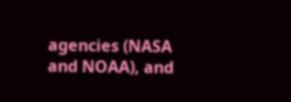agencies (NASA and NOAA), and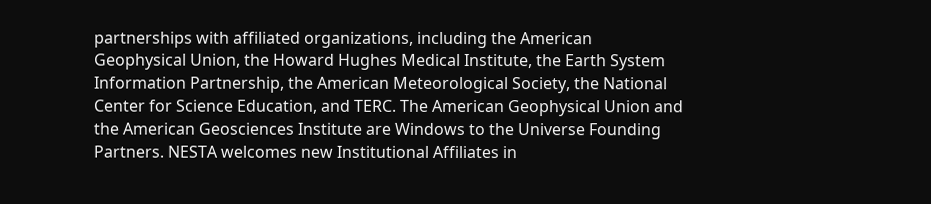partnerships with affiliated organizations, including the American Geophysical Union, the Howard Hughes Medical Institute, the Earth System Information Partnership, the American Meteorological Society, the National Center for Science Education, and TERC. The American Geophysical Union and the American Geosciences Institute are Windows to the Universe Founding Partners. NESTA welcomes new Institutional Affiliates in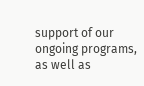support of our ongoing programs, as well as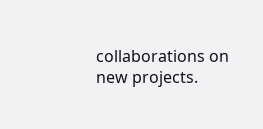collaborations on new projects.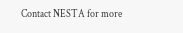Contact NESTA for more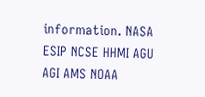information. NASA ESIP NCSE HHMI AGU AGI AMS NOAA